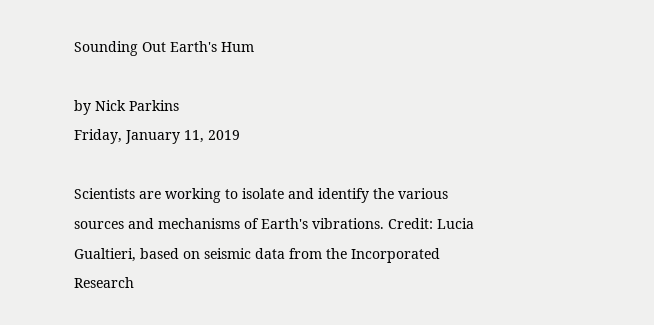Sounding Out Earth's Hum

by Nick Parkins
Friday, January 11, 2019

Scientists are working to isolate and identify the various sources and mechanisms of Earth's vibrations. Credit: Lucia Gualtieri, based on seismic data from the Incorporated Research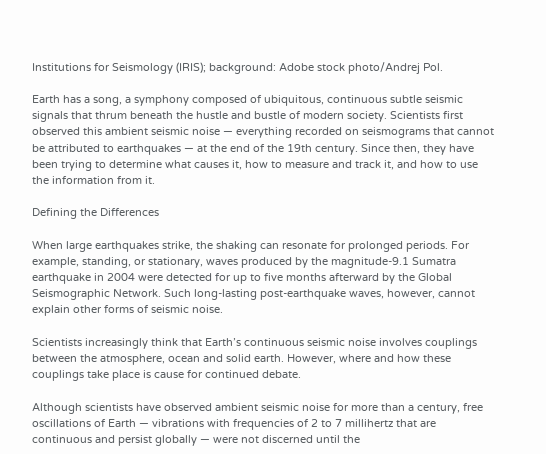Institutions for Seismology (IRIS); background: Adobe stock photo/Andrej Pol.

Earth has a song, a symphony composed of ubiquitous, continuous subtle seismic signals that thrum beneath the hustle and bustle of modern society. Scientists first observed this ambient seismic noise — everything recorded on seismograms that cannot be attributed to earthquakes — at the end of the 19th century. Since then, they have been trying to determine what causes it, how to measure and track it, and how to use the information from it.

Defining the Differences

When large earthquakes strike, the shaking can resonate for prolonged periods. For example, standing, or stationary, waves produced by the magnitude-9.1 Sumatra earthquake in 2004 were detected for up to five months afterward by the Global Seismographic Network. Such long-lasting post-earthquake waves, however, cannot explain other forms of seismic noise.

Scientists increasingly think that Earth’s continuous seismic noise involves couplings between the atmosphere, ocean and solid earth. However, where and how these couplings take place is cause for continued debate.

Although scientists have observed ambient seismic noise for more than a century, free oscillations of Earth — vibrations with frequencies of 2 to 7 millihertz that are continuous and persist globally — were not discerned until the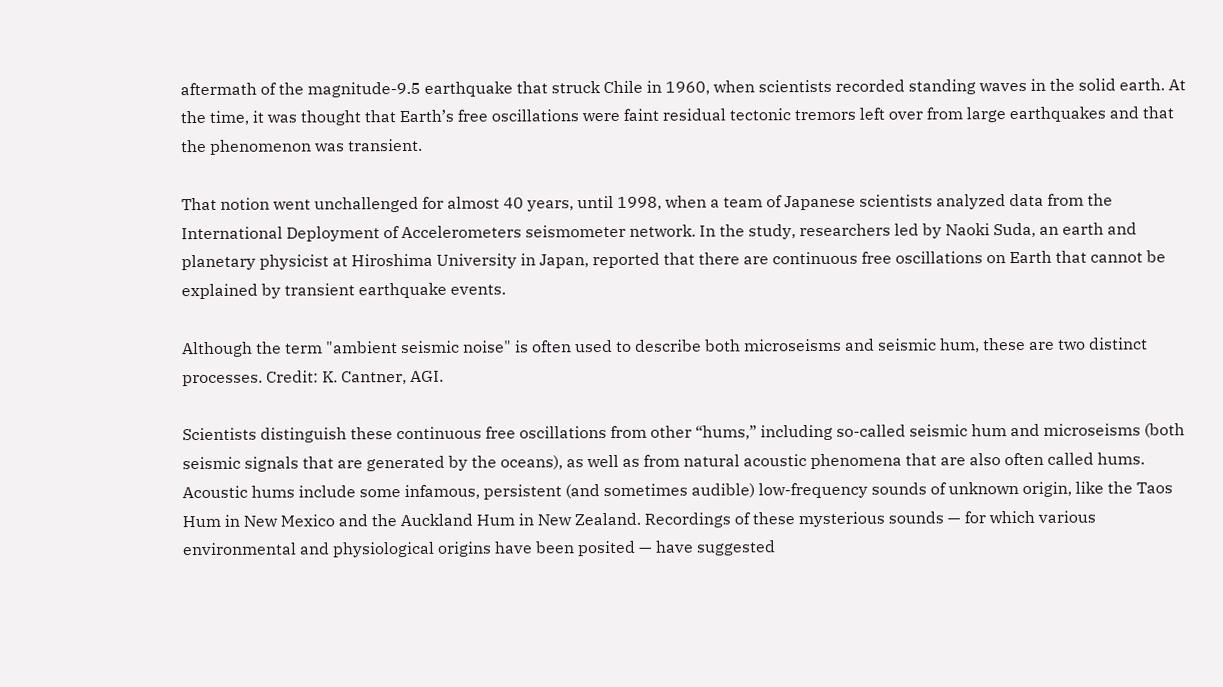aftermath of the magnitude-9.5 earthquake that struck Chile in 1960, when scientists recorded standing waves in the solid earth. At the time, it was thought that Earth’s free oscillations were faint residual tectonic tremors left over from large earthquakes and that the phenomenon was transient.

That notion went unchallenged for almost 40 years, until 1998, when a team of Japanese scientists analyzed data from the International Deployment of Accelerometers seismometer network. In the study, researchers led by Naoki Suda, an earth and planetary physicist at Hiroshima University in Japan, reported that there are continuous free oscillations on Earth that cannot be explained by transient earthquake events.

Although the term "ambient seismic noise" is often used to describe both microseisms and seismic hum, these are two distinct processes. Credit: K. Cantner, AGI.

Scientists distinguish these continuous free oscillations from other “hums,” including so-called seismic hum and microseisms (both seismic signals that are generated by the oceans), as well as from natural acoustic phenomena that are also often called hums. Acoustic hums include some infamous, persistent (and sometimes audible) low-frequency sounds of unknown origin, like the Taos Hum in New Mexico and the Auckland Hum in New Zealand. Recordings of these mysterious sounds — for which various environmental and physiological origins have been posited — have suggested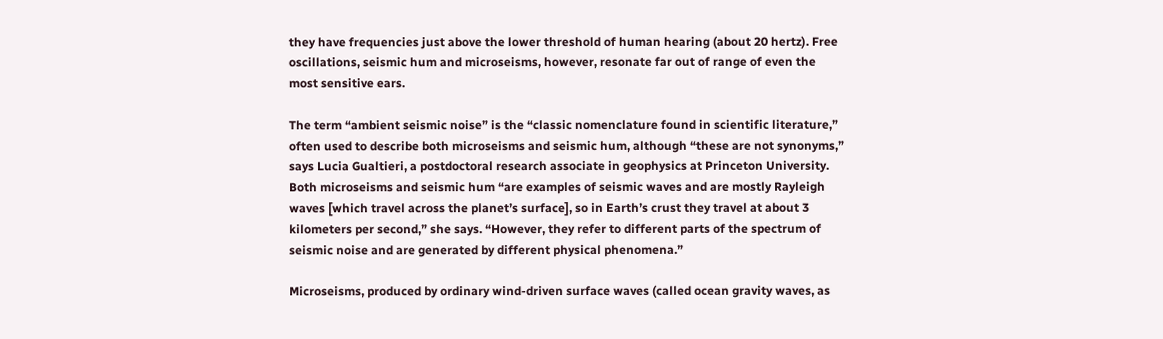they have frequencies just above the lower threshold of human hearing (about 20 hertz). Free oscillations, seismic hum and microseisms, however, resonate far out of range of even the most sensitive ears.

The term “ambient seismic noise” is the “classic nomenclature found in scientific literature,” often used to describe both microseisms and seismic hum, although “these are not synonyms,” says Lucia Gualtieri, a postdoctoral research associate in geophysics at Princeton University. Both microseisms and seismic hum “are examples of seismic waves and are mostly Rayleigh waves [which travel across the planet’s surface], so in Earth’s crust they travel at about 3 kilometers per second,” she says. “However, they refer to different parts of the spectrum of seismic noise and are generated by different physical phenomena.”

Microseisms, produced by ordinary wind-driven surface waves (called ocean gravity waves, as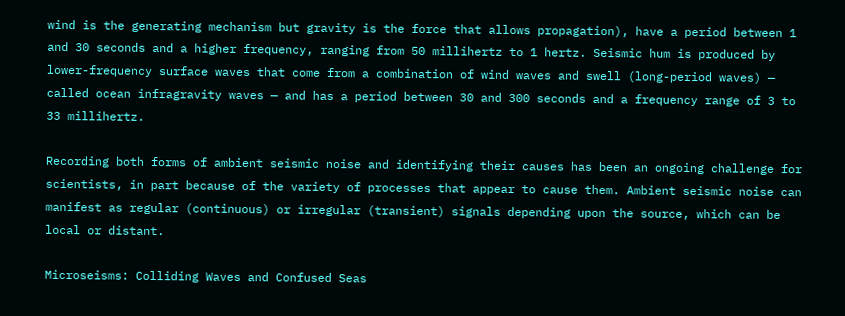wind is the generating mechanism but gravity is the force that allows propagation), have a period between 1 and 30 seconds and a higher frequency, ranging from 50 millihertz to 1 hertz. Seismic hum is produced by lower-frequency surface waves that come from a combination of wind waves and swell (long-period waves) — called ocean infragravity waves — and has a period between 30 and 300 seconds and a frequency range of 3 to 33 millihertz.

Recording both forms of ambient seismic noise and identifying their causes has been an ongoing challenge for scientists, in part because of the variety of processes that appear to cause them. Ambient seismic noise can manifest as regular (continuous) or irregular (transient) signals depending upon the source, which can be local or distant.

Microseisms: Colliding Waves and Confused Seas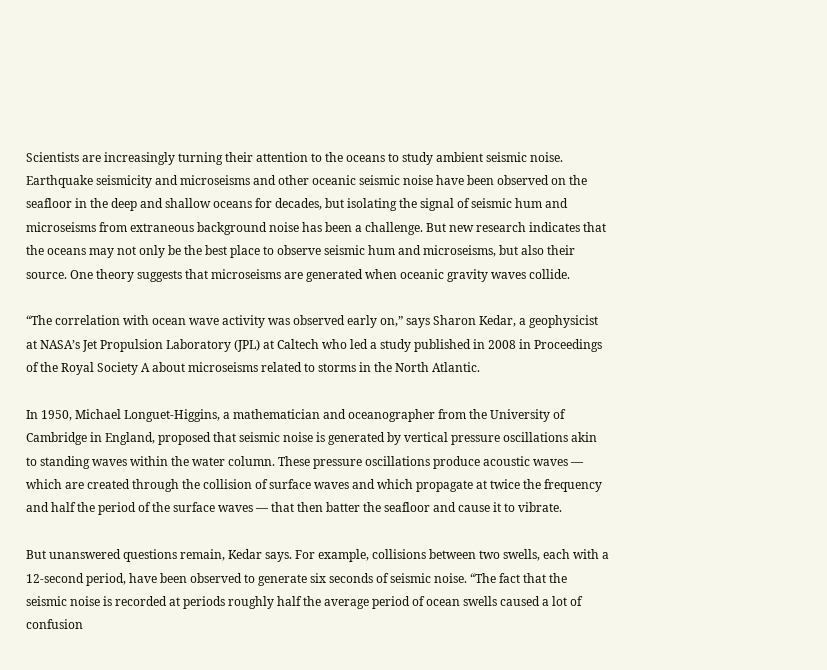Scientists are increasingly turning their attention to the oceans to study ambient seismic noise. Earthquake seismicity and microseisms and other oceanic seismic noise have been observed on the seafloor in the deep and shallow oceans for decades, but isolating the signal of seismic hum and microseisms from extraneous background noise has been a challenge. But new research indicates that the oceans may not only be the best place to observe seismic hum and microseisms, but also their source. One theory suggests that microseisms are generated when oceanic gravity waves collide.

“The correlation with ocean wave activity was observed early on,” says Sharon Kedar, a geophysicist at NASA’s Jet Propulsion Laboratory (JPL) at Caltech who led a study published in 2008 in Proceedings of the Royal Society A about microseisms related to storms in the North Atlantic.

In 1950, Michael Longuet-Higgins, a mathematician and oceanographer from the University of Cambridge in England, proposed that seismic noise is generated by vertical pressure oscillations akin to standing waves within the water column. These pressure oscillations produce acoustic waves — which are created through the collision of surface waves and which propagate at twice the frequency and half the period of the surface waves — that then batter the seafloor and cause it to vibrate.

But unanswered questions remain, Kedar says. For example, collisions between two swells, each with a 12-second period, have been observed to generate six seconds of seismic noise. “The fact that the seismic noise is recorded at periods roughly half the average period of ocean swells caused a lot of confusion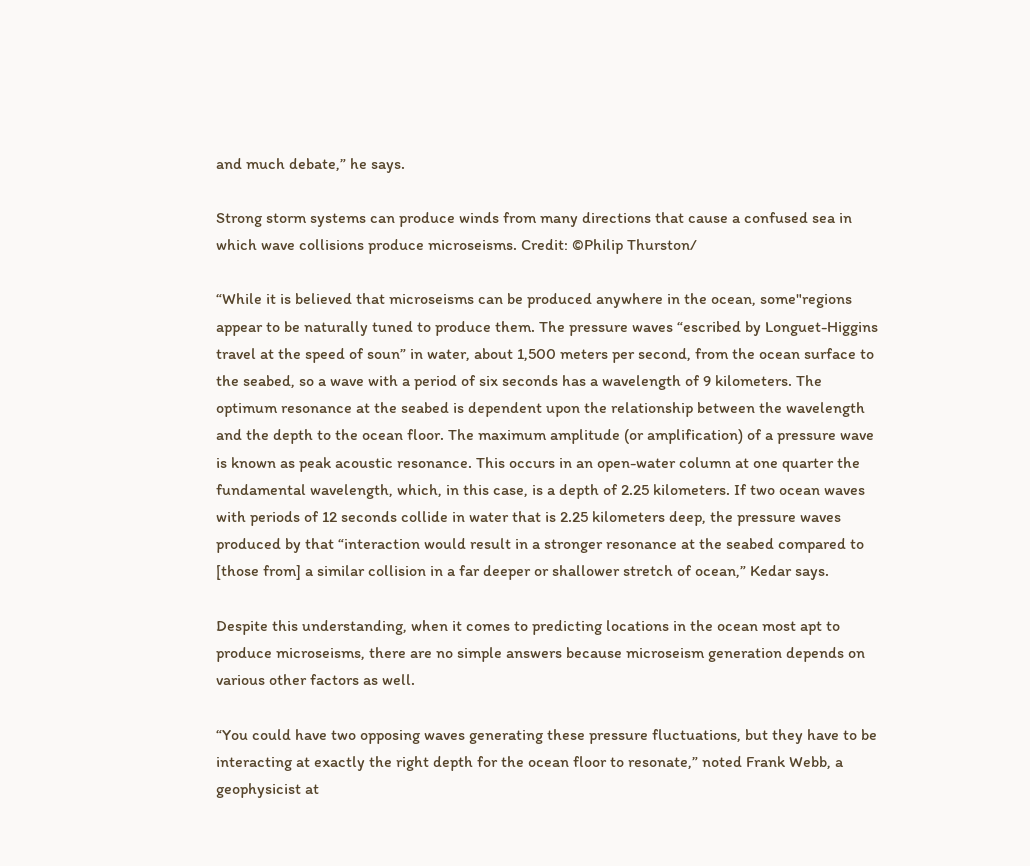and much debate,” he says.

Strong storm systems can produce winds from many directions that cause a confused sea in which wave collisions produce microseisms. Credit: ©Philip Thurston/

“While it is believed that microseisms can be produced anywhere in the ocean, some"regions appear to be naturally tuned to produce them. The pressure waves “escribed by Longuet-Higgins travel at the speed of soun” in water, about 1,500 meters per second, from the ocean surface to the seabed, so a wave with a period of six seconds has a wavelength of 9 kilometers. The optimum resonance at the seabed is dependent upon the relationship between the wavelength and the depth to the ocean floor. The maximum amplitude (or amplification) of a pressure wave is known as peak acoustic resonance. This occurs in an open-water column at one quarter the fundamental wavelength, which, in this case, is a depth of 2.25 kilometers. If two ocean waves with periods of 12 seconds collide in water that is 2.25 kilometers deep, the pressure waves produced by that “interaction would result in a stronger resonance at the seabed compared to [those from] a similar collision in a far deeper or shallower stretch of ocean,” Kedar says.

Despite this understanding, when it comes to predicting locations in the ocean most apt to produce microseisms, there are no simple answers because microseism generation depends on various other factors as well.

“You could have two opposing waves generating these pressure fluctuations, but they have to be interacting at exactly the right depth for the ocean floor to resonate,” noted Frank Webb, a geophysicist at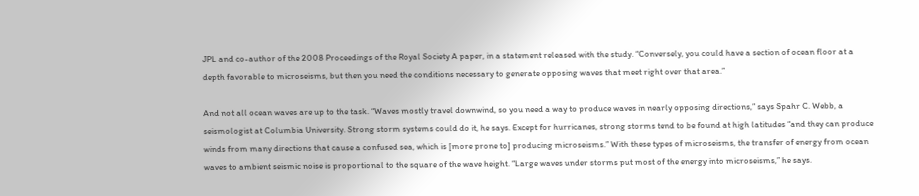JPL and co-author of the 2008 Proceedings of the Royal Society A paper, in a statement released with the study. “Conversely, you could have a section of ocean floor at a depth favorable to microseisms, but then you need the conditions necessary to generate opposing waves that meet right over that area.”

And not all ocean waves are up to the task. “Waves mostly travel downwind, so you need a way to produce waves in nearly opposing directions,” says Spahr C. Webb, a seismologist at Columbia University. Strong storm systems could do it, he says. Except for hurricanes, strong storms tend to be found at high latitudes “and they can produce winds from many directions that cause a confused sea, which is [more prone to] producing microseisms.” With these types of microseisms, the transfer of energy from ocean waves to ambient seismic noise is proportional to the square of the wave height. “Large waves under storms put most of the energy into microseisms,” he says.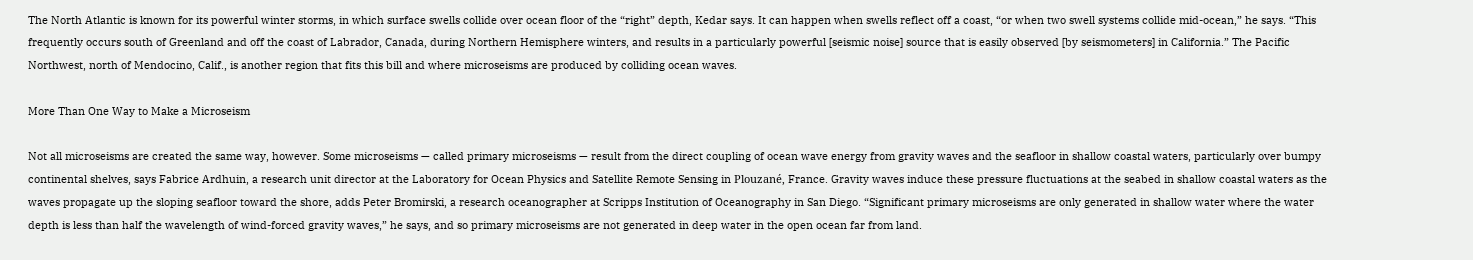The North Atlantic is known for its powerful winter storms, in which surface swells collide over ocean floor of the “right” depth, Kedar says. It can happen when swells reflect off a coast, “or when two swell systems collide mid-ocean,” he says. “This frequently occurs south of Greenland and off the coast of Labrador, Canada, during Northern Hemisphere winters, and results in a particularly powerful [seismic noise] source that is easily observed [by seismometers] in California.” The Pacific Northwest, north of Mendocino, Calif., is another region that fits this bill and where microseisms are produced by colliding ocean waves.

More Than One Way to Make a Microseism

Not all microseisms are created the same way, however. Some microseisms — called primary microseisms — result from the direct coupling of ocean wave energy from gravity waves and the seafloor in shallow coastal waters, particularly over bumpy continental shelves, says Fabrice Ardhuin, a research unit director at the Laboratory for Ocean Physics and Satellite Remote Sensing in Plouzané, France. Gravity waves induce these pressure fluctuations at the seabed in shallow coastal waters as the waves propagate up the sloping seafloor toward the shore, adds Peter Bromirski, a research oceanographer at Scripps Institution of Oceanography in San Diego. “Significant primary microseisms are only generated in shallow water where the water depth is less than half the wavelength of wind-forced gravity waves,” he says, and so primary microseisms are not generated in deep water in the open ocean far from land.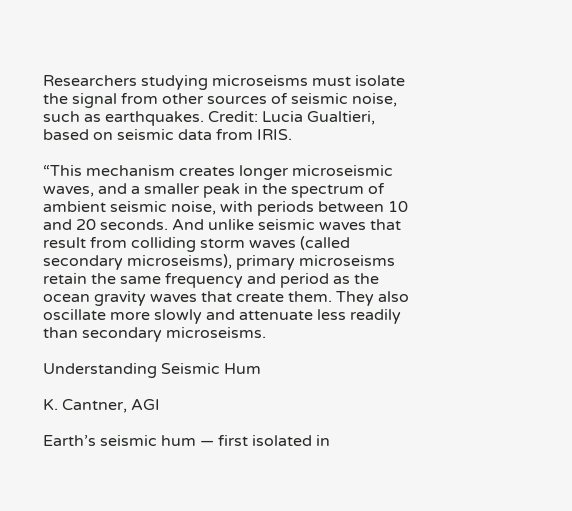Researchers studying microseisms must isolate the signal from other sources of seismic noise, such as earthquakes. Credit: Lucia Gualtieri, based on seismic data from IRIS.

“This mechanism creates longer microseismic waves, and a smaller peak in the spectrum of ambient seismic noise, with periods between 10 and 20 seconds. And unlike seismic waves that result from colliding storm waves (called secondary microseisms), primary microseisms retain the same frequency and period as the ocean gravity waves that create them. They also oscillate more slowly and attenuate less readily than secondary microseisms.

Understanding Seismic Hum

K. Cantner, AGI

Earth’s seismic hum — first isolated in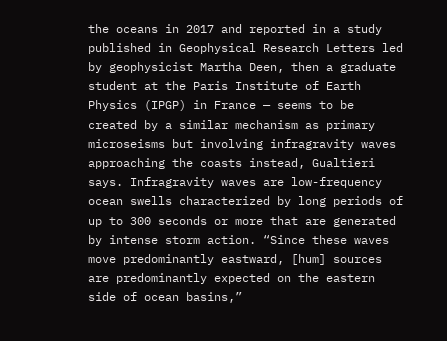the oceans in 2017 and reported in a study published in Geophysical Research Letters led by geophysicist Martha Deen, then a graduate student at the Paris Institute of Earth Physics (IPGP) in France — seems to be created by a similar mechanism as primary microseisms but involving infragravity waves approaching the coasts instead, Gualtieri says. Infragravity waves are low-frequency ocean swells characterized by long periods of up to 300 seconds or more that are generated by intense storm action. “Since these waves move predominantly eastward, [hum] sources are predominantly expected on the eastern side of ocean basins,”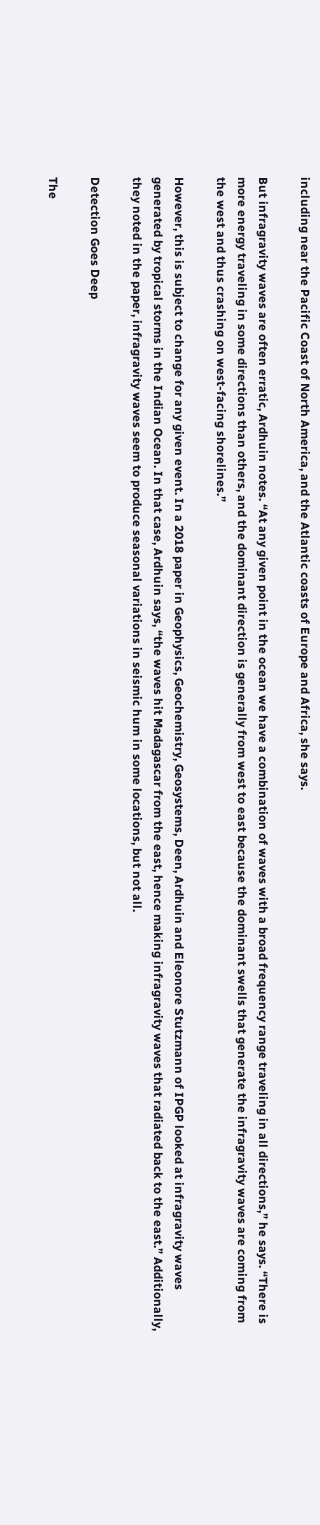including near the Pacific Coast of North America, and the Atlantic coasts of Europe and Africa, she says.

But infragravity waves are often erratic, Ardhuin notes. “At any given point in the ocean we have a combination of waves with a broad frequency range traveling in all directions,” he says. “There is more energy traveling in some directions than others, and the dominant direction is generally from west to east because the dominant swells that generate the infragravity waves are coming from the west and thus crashing on west-facing shorelines.”

However, this is subject to change for any given event. In a 2018 paper in Geophysics, Geochemistry, Geosystems, Deen, Ardhuin and Eleonore Stutzmann of IPGP looked at infragravity waves generated by tropical storms in the Indian Ocean. In that case, Ardhuin says, “the waves hit Madagascar from the east, hence making infragravity waves that radiated back to the east.” Additionally, they noted in the paper, infragravity waves seem to produce seasonal variations in seismic hum in some locations, but not all.

Detection Goes Deep

The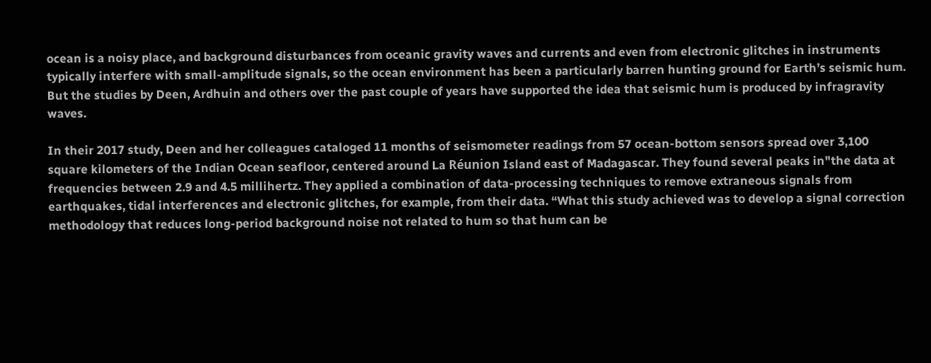ocean is a noisy place, and background disturbances from oceanic gravity waves and currents and even from electronic glitches in instruments typically interfere with small-amplitude signals, so the ocean environment has been a particularly barren hunting ground for Earth’s seismic hum. But the studies by Deen, Ardhuin and others over the past couple of years have supported the idea that seismic hum is produced by infragravity waves.

In their 2017 study, Deen and her colleagues cataloged 11 months of seismometer readings from 57 ocean-bottom sensors spread over 3,100 square kilometers of the Indian Ocean seafloor, centered around La Réunion Island east of Madagascar. They found several peaks in"the data at frequencies between 2.9 and 4.5 millihertz. They applied a combination of data-processing techniques to remove extraneous signals from earthquakes, tidal interferences and electronic glitches, for example, from their data. “What this study achieved was to develop a signal correction methodology that reduces long-period background noise not related to hum so that hum can be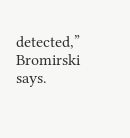detected,” Bromirski says.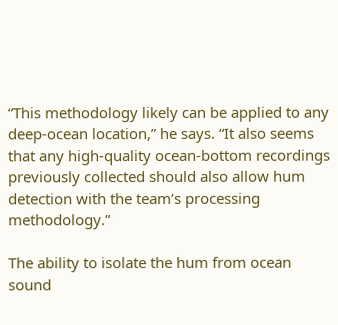“This methodology likely can be applied to any deep-ocean location,” he says. “It also seems that any high-quality ocean-bottom recordings previously collected should also allow hum detection with the team’s processing methodology.”

The ability to isolate the hum from ocean sound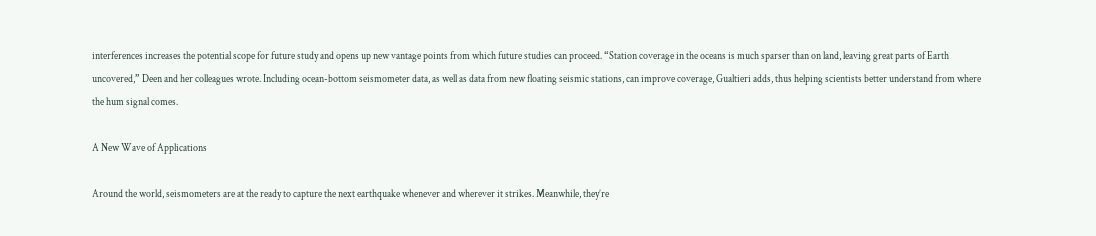interferences increases the potential scope for future study and opens up new vantage points from which future studies can proceed. “Station coverage in the oceans is much sparser than on land, leaving great parts of Earth uncovered,” Deen and her colleagues wrote. Including ocean-bottom seismometer data, as well as data from new floating seismic stations, can improve coverage, Gualtieri adds, thus helping scientists better understand from where the hum signal comes.

A New Wave of Applications

Around the world, seismometers are at the ready to capture the next earthquake whenever and wherever it strikes. Meanwhile, they’re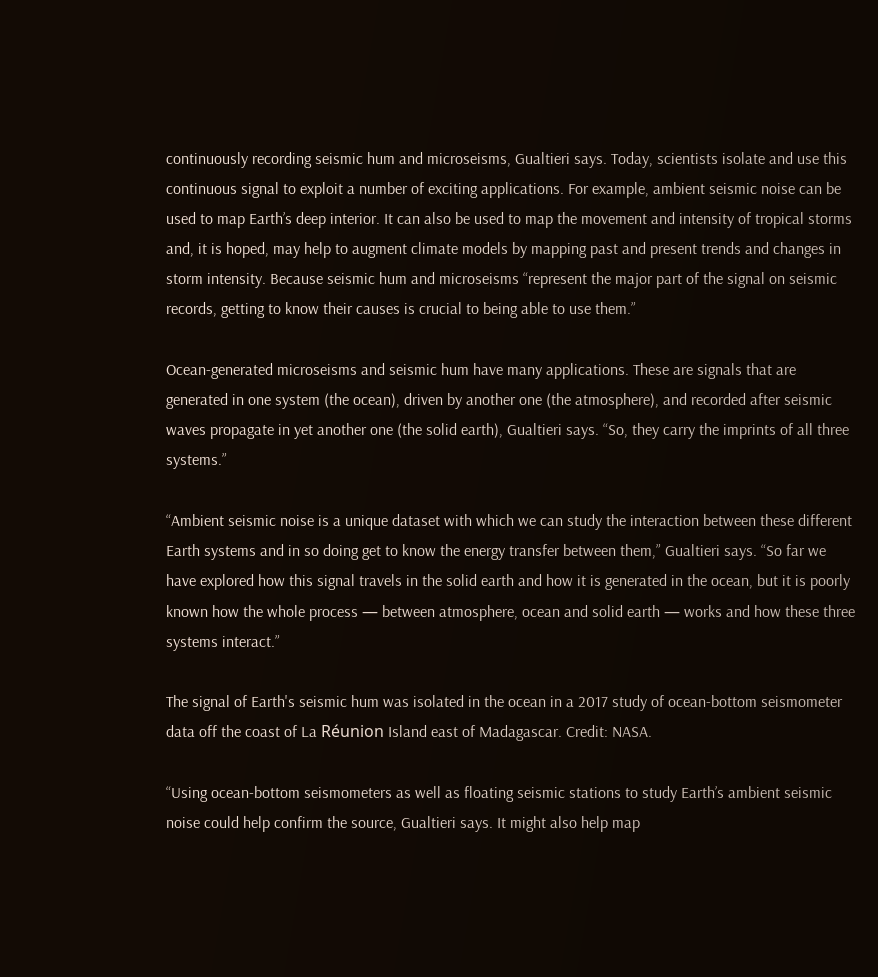continuously recording seismic hum and microseisms, Gualtieri says. Today, scientists isolate and use this continuous signal to exploit a number of exciting applications. For example, ambient seismic noise can be used to map Earth’s deep interior. It can also be used to map the movement and intensity of tropical storms and, it is hoped, may help to augment climate models by mapping past and present trends and changes in storm intensity. Because seismic hum and microseisms “represent the major part of the signal on seismic records, getting to know their causes is crucial to being able to use them.”

Ocean-generated microseisms and seismic hum have many applications. These are signals that are generated in one system (the ocean), driven by another one (the atmosphere), and recorded after seismic waves propagate in yet another one (the solid earth), Gualtieri says. “So, they carry the imprints of all three systems.”

“Ambient seismic noise is a unique dataset with which we can study the interaction between these different Earth systems and in so doing get to know the energy transfer between them,” Gualtieri says. “So far we have explored how this signal travels in the solid earth and how it is generated in the ocean, but it is poorly known how the whole process — between atmosphere, ocean and solid earth — works and how these three systems interact.”

The signal of Earth's seismic hum was isolated in the ocean in a 2017 study of ocean-bottom seismometer data off the coast of La Réunion Island east of Madagascar. Credit: NASA.

“Using ocean-bottom seismometers as well as floating seismic stations to study Earth’s ambient seismic noise could help confirm the source, Gualtieri says. It might also help map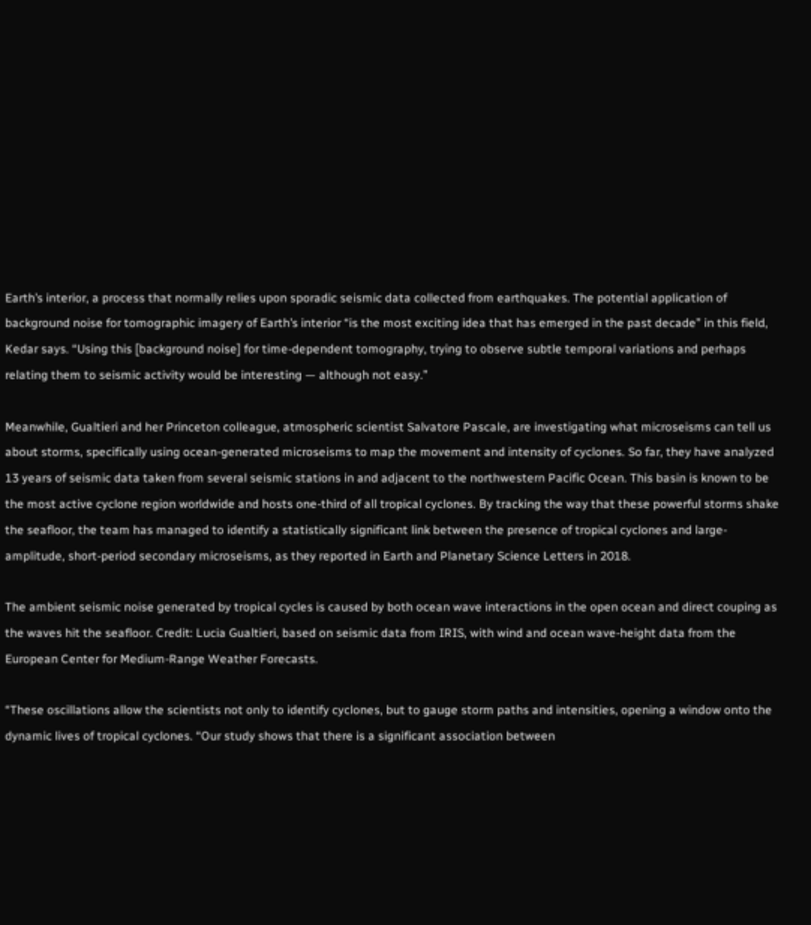Earth’s interior, a process that normally relies upon sporadic seismic data collected from earthquakes. The potential application of background noise for tomographic imagery of Earth’s interior “is the most exciting idea that has emerged in the past decade” in this field, Kedar says. “Using this [background noise] for time-dependent tomography, trying to observe subtle temporal variations and perhaps relating them to seismic activity would be interesting — although not easy.”

Meanwhile, Gualtieri and her Princeton colleague, atmospheric scientist Salvatore Pascale, are investigating what microseisms can tell us about storms, specifically using ocean-generated microseisms to map the movement and intensity of cyclones. So far, they have analyzed 13 years of seismic data taken from several seismic stations in and adjacent to the northwestern Pacific Ocean. This basin is known to be the most active cyclone region worldwide and hosts one-third of all tropical cyclones. By tracking the way that these powerful storms shake the seafloor, the team has managed to identify a statistically significant link between the presence of tropical cyclones and large-amplitude, short-period secondary microseisms, as they reported in Earth and Planetary Science Letters in 2018.

The ambient seismic noise generated by tropical cycles is caused by both ocean wave interactions in the open ocean and direct couping as the waves hit the seafloor. Credit: Lucia Gualtieri, based on seismic data from IRIS, with wind and ocean wave-height data from the European Center for Medium-Range Weather Forecasts.

“These oscillations allow the scientists not only to identify cyclones, but to gauge storm paths and intensities, opening a window onto the dynamic lives of tropical cyclones. “Our study shows that there is a significant association between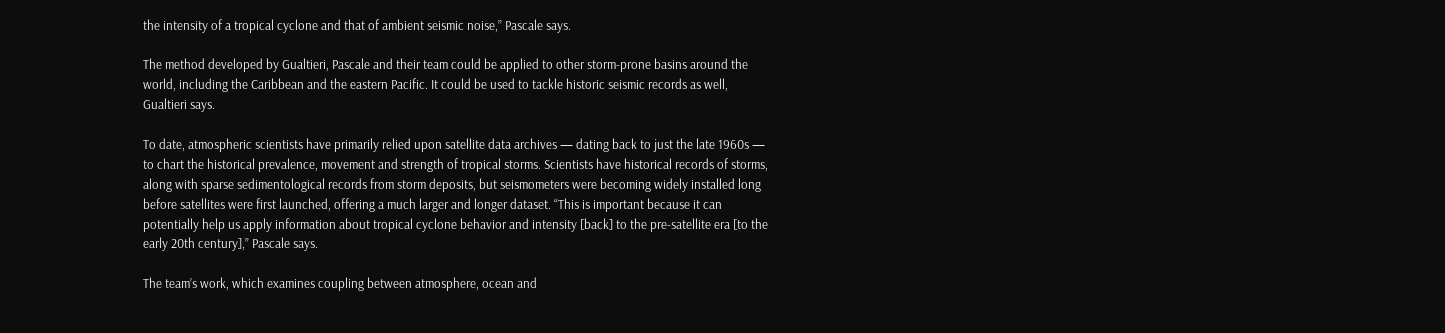the intensity of a tropical cyclone and that of ambient seismic noise,” Pascale says.

The method developed by Gualtieri, Pascale and their team could be applied to other storm-prone basins around the world, including the Caribbean and the eastern Pacific. It could be used to tackle historic seismic records as well, Gualtieri says.

To date, atmospheric scientists have primarily relied upon satellite data archives — dating back to just the late 1960s — to chart the historical prevalence, movement and strength of tropical storms. Scientists have historical records of storms, along with sparse sedimentological records from storm deposits, but seismometers were becoming widely installed long before satellites were first launched, offering a much larger and longer dataset. “This is important because it can potentially help us apply information about tropical cyclone behavior and intensity [back] to the pre-satellite era [to the early 20th century],” Pascale says.

The team’s work, which examines coupling between atmosphere, ocean and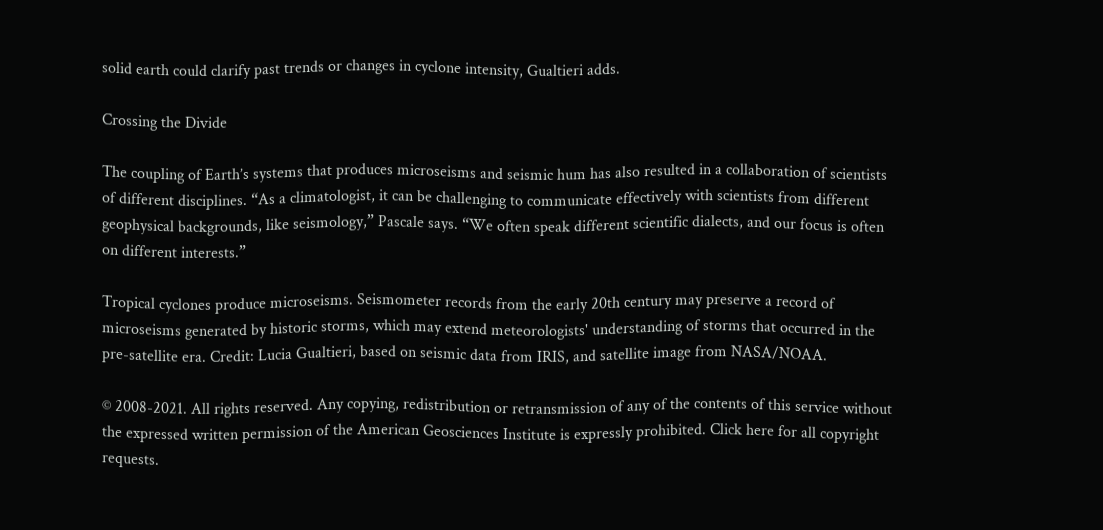solid earth could clarify past trends or changes in cyclone intensity, Gualtieri adds.

Crossing the Divide

The coupling of Earth’s systems that produces microseisms and seismic hum has also resulted in a collaboration of scientists of different disciplines. “As a climatologist, it can be challenging to communicate effectively with scientists from different geophysical backgrounds, like seismology,” Pascale says. “We often speak different scientific dialects, and our focus is often on different interests.”

Tropical cyclones produce microseisms. Seismometer records from the early 20th century may preserve a record of microseisms generated by historic storms, which may extend meteorologists' understanding of storms that occurred in the pre-satellite era. Credit: Lucia Gualtieri, based on seismic data from IRIS, and satellite image from NASA/NOAA.

© 2008-2021. All rights reserved. Any copying, redistribution or retransmission of any of the contents of this service without the expressed written permission of the American Geosciences Institute is expressly prohibited. Click here for all copyright requests.